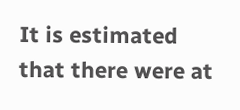It is estimated that there were at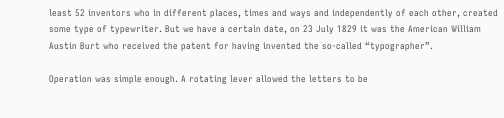least 52 inventors who in different places, times and ways and independently of each other, created some type of typewriter. But we have a certain date, on 23 July 1829 it was the American William Austin Burt who received the patent for having invented the so-called “typographer”.

Operation was simple enough. A rotating lever allowed the letters to be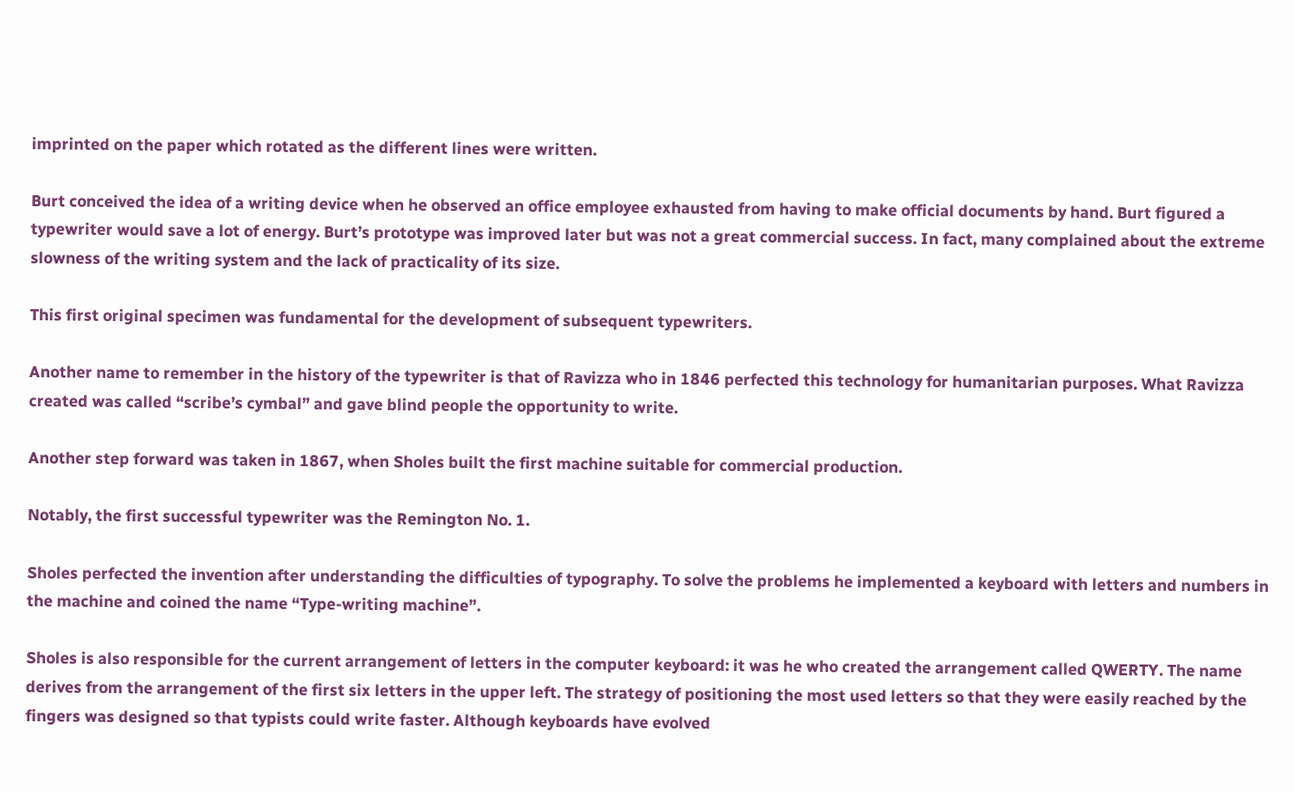imprinted on the paper which rotated as the different lines were written.

Burt conceived the idea of a writing device when he observed an office employee exhausted from having to make official documents by hand. Burt figured a typewriter would save a lot of energy. Burt’s prototype was improved later but was not a great commercial success. In fact, many complained about the extreme slowness of the writing system and the lack of practicality of its size.

This first original specimen was fundamental for the development of subsequent typewriters.

Another name to remember in the history of the typewriter is that of Ravizza who in 1846 perfected this technology for humanitarian purposes. What Ravizza created was called “scribe’s cymbal” and gave blind people the opportunity to write.

Another step forward was taken in 1867, when Sholes built the first machine suitable for commercial production.

Notably, the first successful typewriter was the Remington No. 1.

Sholes perfected the invention after understanding the difficulties of typography. To solve the problems he implemented a keyboard with letters and numbers in the machine and coined the name “Type-writing machine”.

Sholes is also responsible for the current arrangement of letters in the computer keyboard: it was he who created the arrangement called QWERTY. The name derives from the arrangement of the first six letters in the upper left. The strategy of positioning the most used letters so that they were easily reached by the fingers was designed so that typists could write faster. Although keyboards have evolved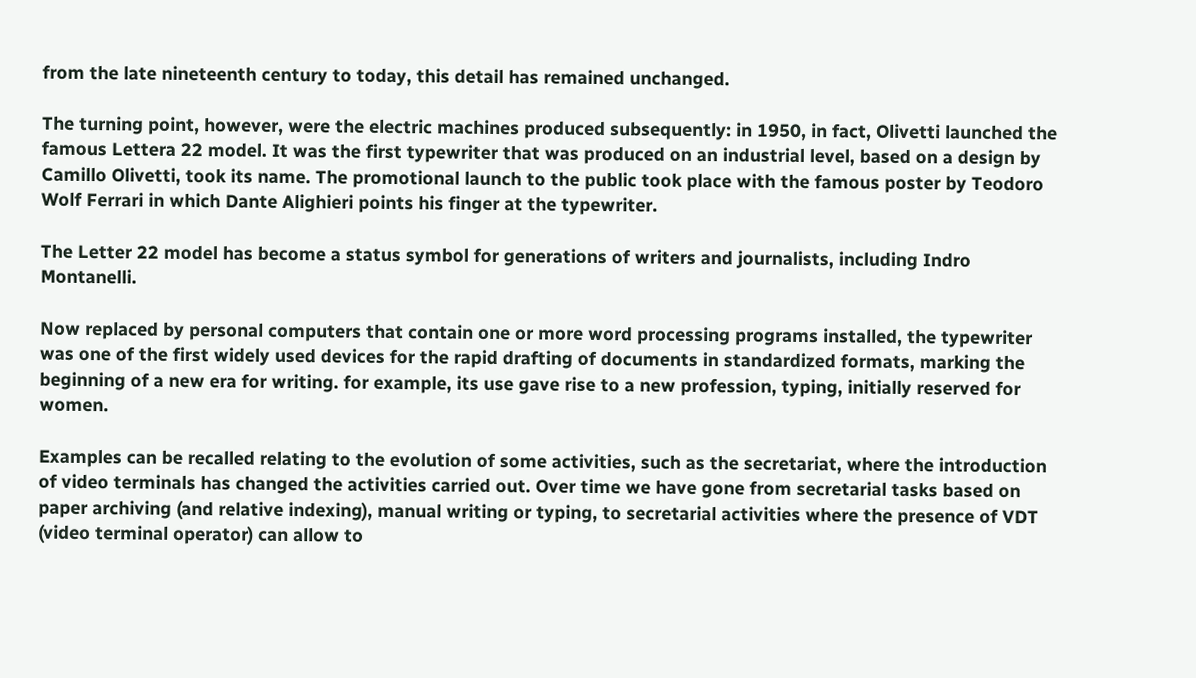from the late nineteenth century to today, this detail has remained unchanged.

The turning point, however, were the electric machines produced subsequently: in 1950, in fact, Olivetti launched the famous Lettera 22 model. It was the first typewriter that was produced on an industrial level, based on a design by Camillo Olivetti, took its name. The promotional launch to the public took place with the famous poster by Teodoro Wolf Ferrari in which Dante Alighieri points his finger at the typewriter.

The Letter 22 model has become a status symbol for generations of writers and journalists, including Indro Montanelli.

Now replaced by personal computers that contain one or more word processing programs installed, the typewriter was one of the first widely used devices for the rapid drafting of documents in standardized formats, marking the beginning of a new era for writing. for example, its use gave rise to a new profession, typing, initially reserved for women.

Examples can be recalled relating to the evolution of some activities, such as the secretariat, where the introduction of video terminals has changed the activities carried out. Over time we have gone from secretarial tasks based on paper archiving (and relative indexing), manual writing or typing, to secretarial activities where the presence of VDT (video terminal operator) can allow to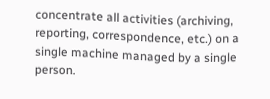concentrate all activities (archiving, reporting, correspondence, etc.) on a single machine managed by a single person.